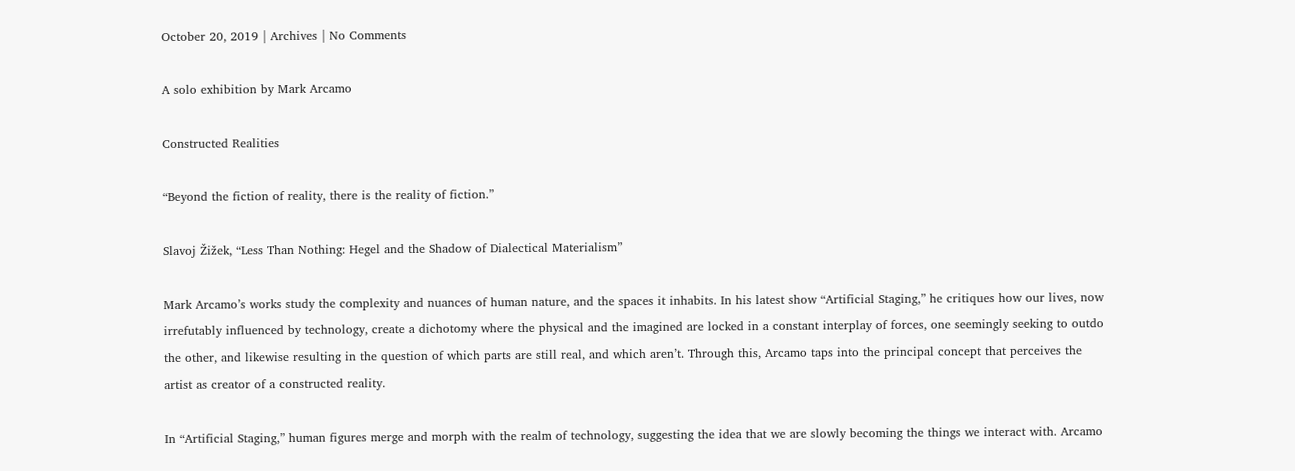October 20, 2019 | Archives | No Comments

A solo exhibition by Mark Arcamo

Constructed Realities

“Beyond the fiction of reality, there is the reality of fiction.”

Slavoj Žižek, “Less Than Nothing: Hegel and the Shadow of Dialectical Materialism”

Mark Arcamo’s works study the complexity and nuances of human nature, and the spaces it inhabits. In his latest show “Artificial Staging,” he critiques how our lives, now irrefutably influenced by technology, create a dichotomy where the physical and the imagined are locked in a constant interplay of forces, one seemingly seeking to outdo the other, and likewise resulting in the question of which parts are still real, and which aren’t. Through this, Arcamo taps into the principal concept that perceives the artist as creator of a constructed reality.

In “Artificial Staging,” human figures merge and morph with the realm of technology, suggesting the idea that we are slowly becoming the things we interact with. Arcamo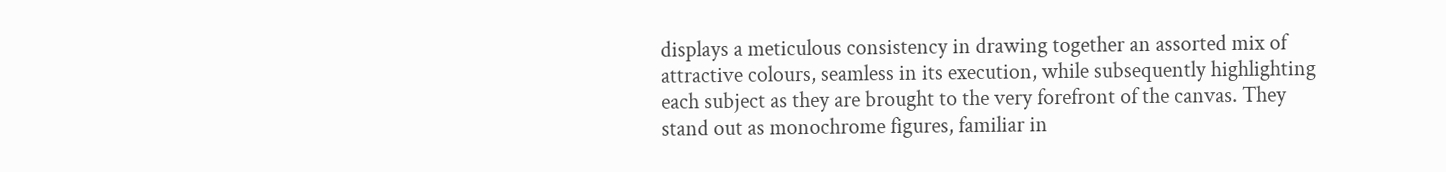displays a meticulous consistency in drawing together an assorted mix of attractive colours, seamless in its execution, while subsequently highlighting each subject as they are brought to the very forefront of the canvas. They stand out as monochrome figures, familiar in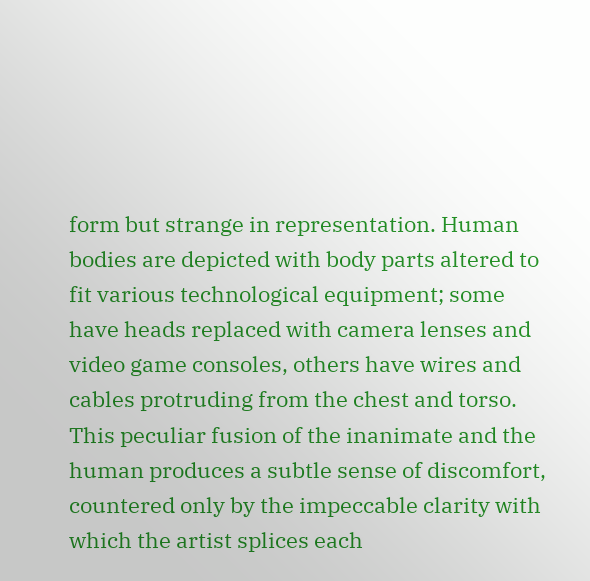form but strange in representation. Human bodies are depicted with body parts altered to fit various technological equipment; some have heads replaced with camera lenses and video game consoles, others have wires and cables protruding from the chest and torso. This peculiar fusion of the inanimate and the human produces a subtle sense of discomfort, countered only by the impeccable clarity with which the artist splices each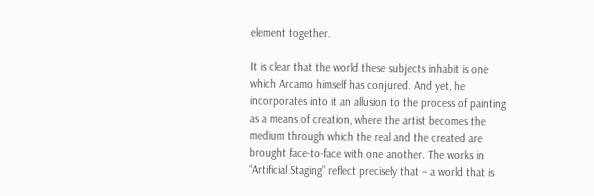element together.

It is clear that the world these subjects inhabit is one which Arcamo himself has conjured. And yet, he incorporates into it an allusion to the process of painting as a means of creation, where the artist becomes the medium through which the real and the created are brought face-to-face with one another. The works in “Artificial Staging” reflect precisely that – a world that is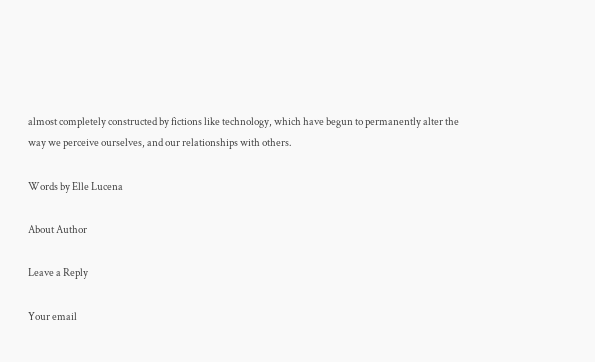almost completely constructed by fictions like technology, which have begun to permanently alter the way we perceive ourselves, and our relationships with others.

Words by Elle Lucena

About Author

Leave a Reply

Your email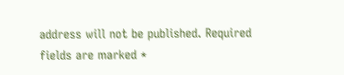address will not be published. Required fields are marked *